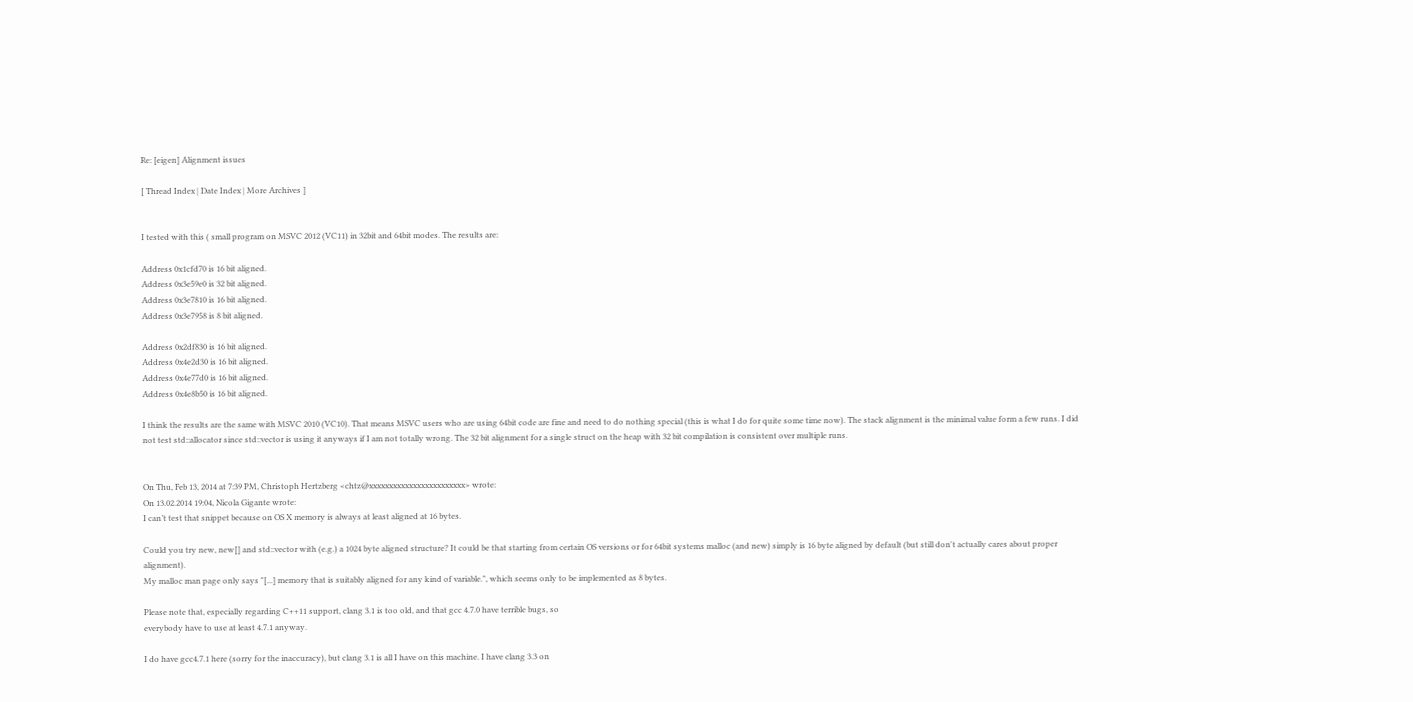Re: [eigen] Alignment issues

[ Thread Index | Date Index | More Archives ]


I tested with this ( small program on MSVC 2012 (VC11) in 32bit and 64bit modes. The results are:

Address 0x1cfd70 is 16 bit aligned.
Address 0x3e59e0 is 32 bit aligned.
Address 0x3e7810 is 16 bit aligned.
Address 0x3e7958 is 8 bit aligned.

Address 0x2df830 is 16 bit aligned.
Address 0x4e2d30 is 16 bit aligned.
Address 0x4e77d0 is 16 bit aligned.
Address 0x4e8b50 is 16 bit aligned.

I think the results are the same with MSVC 2010 (VC10). That means MSVC users who are using 64bit code are fine and need to do nothing special (this is what I do for quite some time now). The stack alignment is the minimal value form a few runs. I did not test std::allocator since std::vector is using it anyways if I am not totally wrong. The 32 bit alignment for a single struct on the heap with 32 bit compilation is consistent over multiple runs.


On Thu, Feb 13, 2014 at 7:39 PM, Christoph Hertzberg <chtz@xxxxxxxxxxxxxxxxxxxxxxxx> wrote:
On 13.02.2014 19:04, Nicola Gigante wrote:
I can’t test that snippet because on OS X memory is always at least aligned at 16 bytes.

Could you try new, new[] and std::vector with (e.g.) a 1024 byte aligned structure? It could be that starting from certain OS versions or for 64bit systems malloc (and new) simply is 16 byte aligned by default (but still don't actually cares about proper alignment).
My malloc man page only says "[...] memory that is suitably aligned for any kind of variable.", which seems only to be implemented as 8 bytes.

Please note that, especially regarding C++11 support, clang 3.1 is too old, and that gcc 4.7.0 have terrible bugs, so
everybody have to use at least 4.7.1 anyway.

I do have gcc4.7.1 here (sorry for the inaccuracy), but clang 3.1 is all I have on this machine. I have clang 3.3 on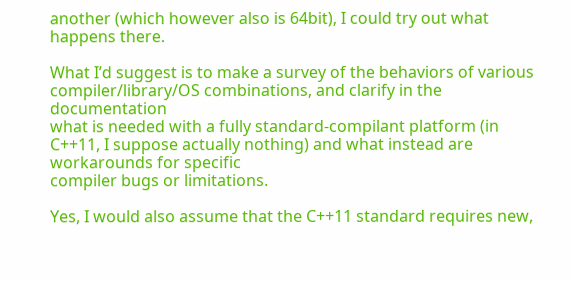another (which however also is 64bit), I could try out what happens there.

What I’d suggest is to make a survey of the behaviors of various compiler/library/OS combinations, and clarify in the documentation
what is needed with a fully standard-compilant platform (in C++11, I suppose actually nothing) and what instead are workarounds for specific
compiler bugs or limitations.

Yes, I would also assume that the C++11 standard requires new,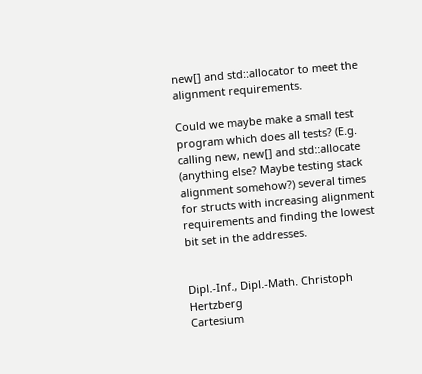new[] and std::allocator to meet the alignment requirements.

Could we maybe make a small test program which does all tests? (E.g. calling new, new[] and std::allocate (anything else? Maybe testing stack alignment somehow?) several times for structs with increasing alignment requirements and finding the lowest bit set in the addresses.


Dipl.-Inf., Dipl.-Math. Christoph Hertzberg
Cartesium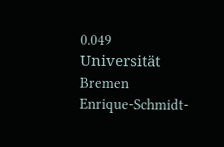0.049
Universität Bremen
Enrique-Schmidt-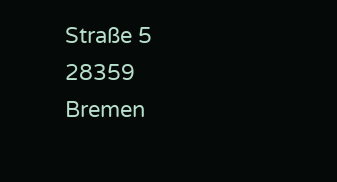Straße 5
28359 Bremen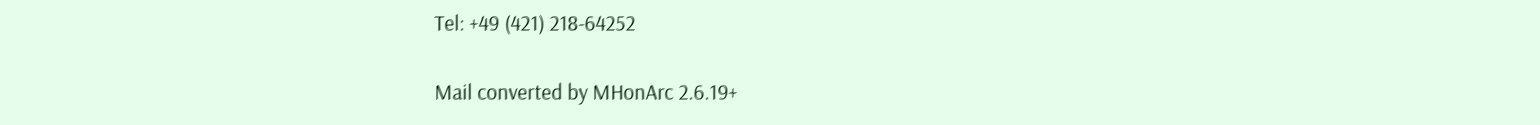Tel: +49 (421) 218-64252

Mail converted by MHonArc 2.6.19+